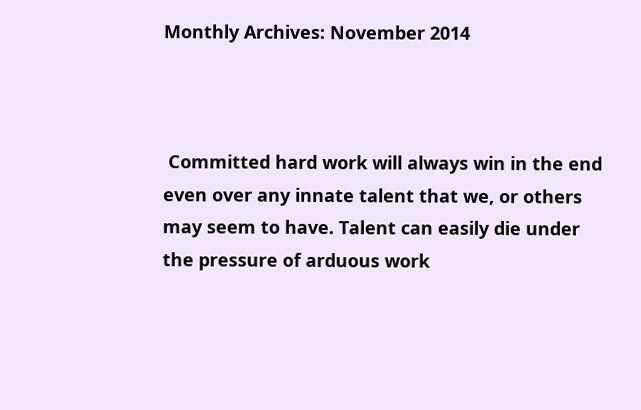Monthly Archives: November 2014



 Committed hard work will always win in the end even over any innate talent that we, or others may seem to have. Talent can easily die under the pressure of arduous work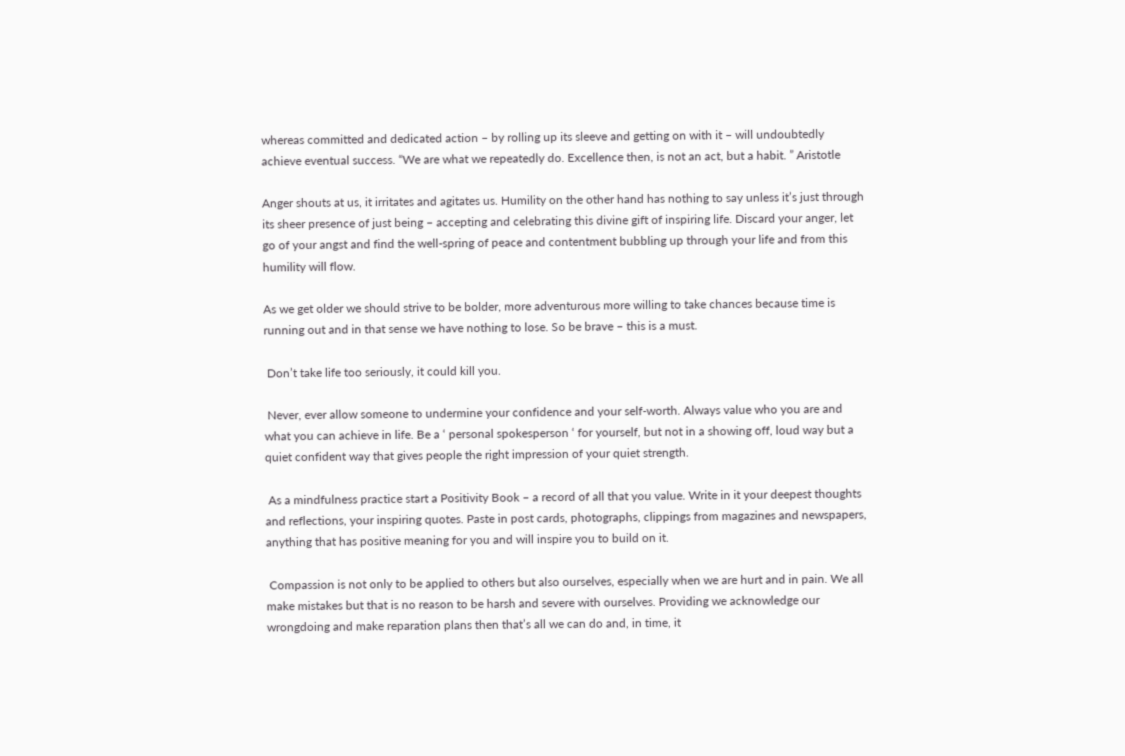whereas committed and dedicated action – by rolling up its sleeve and getting on with it – will undoubtedly achieve eventual success. “We are what we repeatedly do. Excellence then, is not an act, but a habit. ” Aristotle

Anger shouts at us, it irritates and agitates us. Humility on the other hand has nothing to say unless it’s just through its sheer presence of just being – accepting and celebrating this divine gift of inspiring life. Discard your anger, let go of your angst and find the well-spring of peace and contentment bubbling up through your life and from this humility will flow.

As we get older we should strive to be bolder, more adventurous more willing to take chances because time is running out and in that sense we have nothing to lose. So be brave – this is a must.

 Don’t take life too seriously, it could kill you.

 Never, ever allow someone to undermine your confidence and your self-worth. Always value who you are and what you can achieve in life. Be a ‘ personal spokesperson ‘ for yourself, but not in a showing off, loud way but a quiet confident way that gives people the right impression of your quiet strength.

 As a mindfulness practice start a Positivity Book – a record of all that you value. Write in it your deepest thoughts and reflections, your inspiring quotes. Paste in post cards, photographs, clippings from magazines and newspapers, anything that has positive meaning for you and will inspire you to build on it.

 Compassion is not only to be applied to others but also ourselves, especially when we are hurt and in pain. We all make mistakes but that is no reason to be harsh and severe with ourselves. Providing we acknowledge our wrongdoing and make reparation plans then that’s all we can do and, in time, it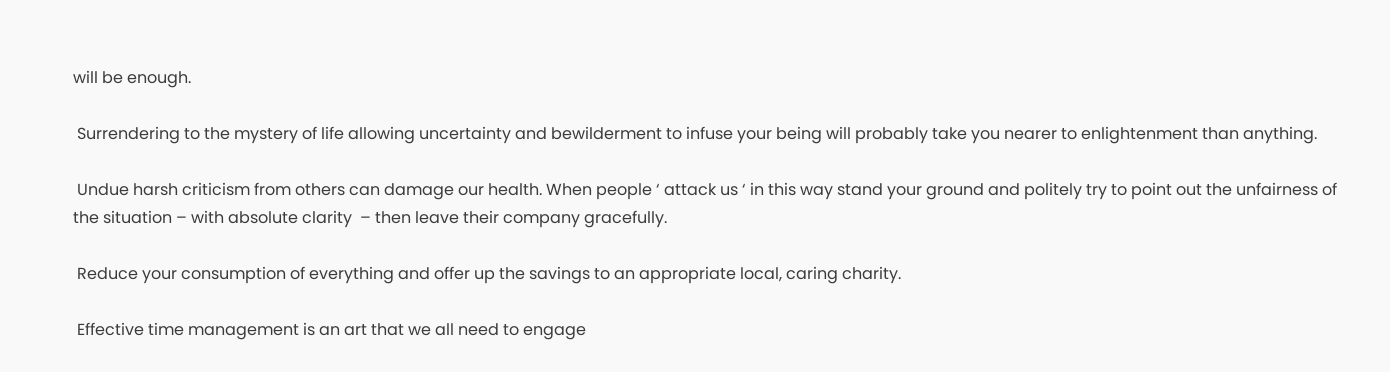will be enough.

 Surrendering to the mystery of life allowing uncertainty and bewilderment to infuse your being will probably take you nearer to enlightenment than anything.

 Undue harsh criticism from others can damage our health. When people ‘ attack us ‘ in this way stand your ground and politely try to point out the unfairness of the situation – with absolute clarity  – then leave their company gracefully.

 Reduce your consumption of everything and offer up the savings to an appropriate local, caring charity.

 Effective time management is an art that we all need to engage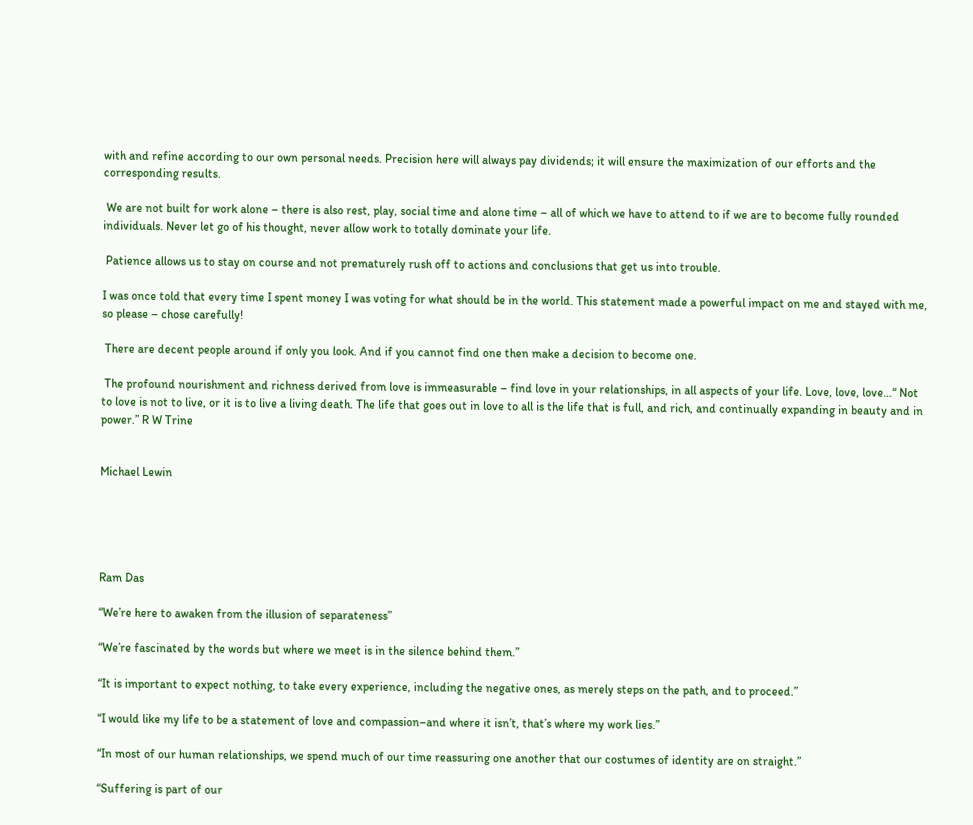with and refine according to our own personal needs. Precision here will always pay dividends; it will ensure the maximization of our efforts and the corresponding results.

 We are not built for work alone – there is also rest, play, social time and alone time – all of which we have to attend to if we are to become fully rounded individuals. Never let go of his thought, never allow work to totally dominate your life.

 Patience allows us to stay on course and not prematurely rush off to actions and conclusions that get us into trouble.

I was once told that every time I spent money I was voting for what should be in the world. This statement made a powerful impact on me and stayed with me, so please – chose carefully!

 There are decent people around if only you look. And if you cannot find one then make a decision to become one.

 The profound nourishment and richness derived from love is immeasurable – find love in your relationships, in all aspects of your life. Love, love, love…“ Not to love is not to live, or it is to live a living death. The life that goes out in love to all is the life that is full, and rich, and continually expanding in beauty and in power.” R W Trine


Michael Lewin





Ram Das

“We’re here to awaken from the illusion of separateness”

“We’re fascinated by the words but where we meet is in the silence behind them.”

“It is important to expect nothing, to take every experience, including the negative ones, as merely steps on the path, and to proceed.”

“I would like my life to be a statement of love and compassion–and where it isn’t, that’s where my work lies.”

“In most of our human relationships, we spend much of our time reassuring one another that our costumes of identity are on straight.”

“Suffering is part of our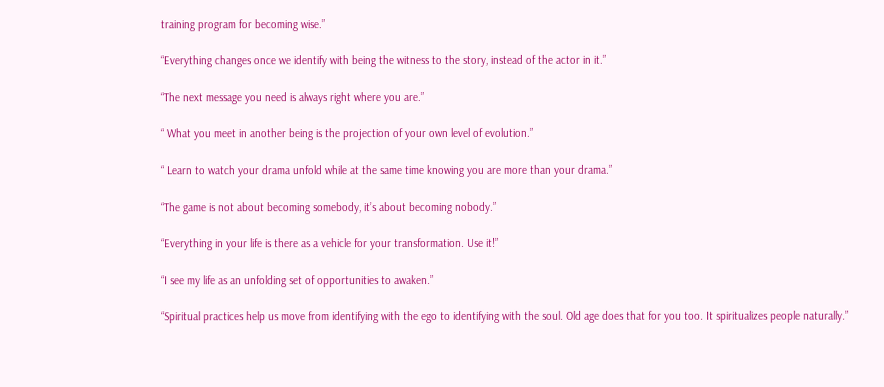training program for becoming wise.”

“Everything changes once we identify with being the witness to the story, instead of the actor in it.”

“The next message you need is always right where you are.”

“ What you meet in another being is the projection of your own level of evolution.”

“ Learn to watch your drama unfold while at the same time knowing you are more than your drama.”

“The game is not about becoming somebody, it’s about becoming nobody.”

“Everything in your life is there as a vehicle for your transformation. Use it!”

“I see my life as an unfolding set of opportunities to awaken.”

“Spiritual practices help us move from identifying with the ego to identifying with the soul. Old age does that for you too. It spiritualizes people naturally.”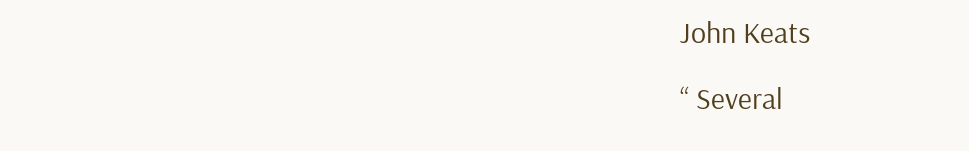John Keats

“ Several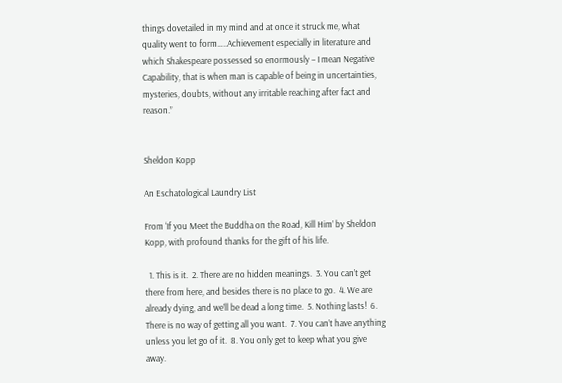things dovetailed in my mind and at once it struck me, what quality went to form…..Achievement especially in literature and which Shakespeare possessed so enormously – I mean Negative Capability, that is when man is capable of being in uncertainties, mysteries, doubts, without any irritable reaching after fact and reason.”


Sheldon Kopp

An Eschatological Laundry List

From ‘If you Meet the Buddha on the Road, Kill Him’ by Sheldon Kopp, with profound thanks for the gift of his life.

  1. This is it.  2. There are no hidden meanings.  3. You can’t get there from here, and besides there is no place to go.  4. We are already dying, and we’ll be dead a long time.  5. Nothing lasts!  6. There is no way of getting all you want.  7. You can’t have anything unless you let go of it.  8. You only get to keep what you give away.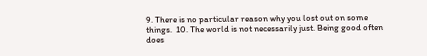9. There is no particular reason why you lost out on some things.  10. The world is not necessarily just. Being good often does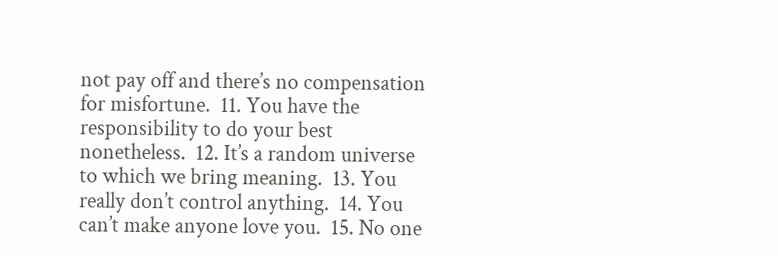not pay off and there’s no compensation for misfortune.  11. You have the responsibility to do your best nonetheless.  12. It’s a random universe to which we bring meaning.  13. You really don’t control anything.  14. You can’t make anyone love you.  15. No one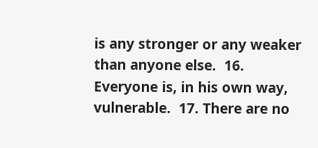is any stronger or any weaker than anyone else.  16. Everyone is, in his own way, vulnerable.  17. There are no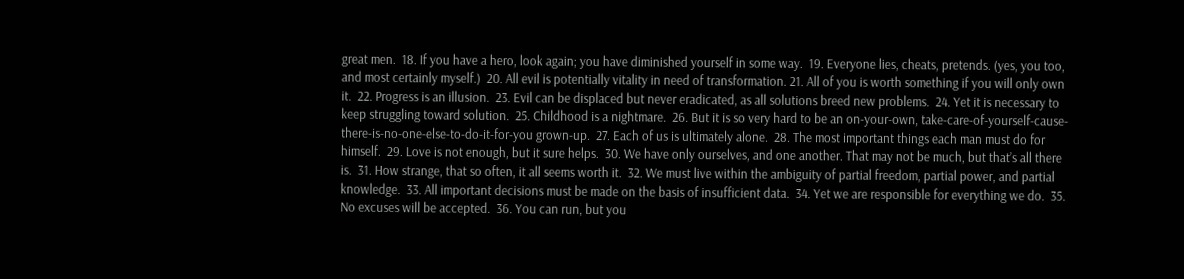great men.  18. If you have a hero, look again; you have diminished yourself in some way.  19. Everyone lies, cheats, pretends. (yes, you too, and most certainly myself.)  20. All evil is potentially vitality in need of transformation. 21. All of you is worth something if you will only own it.  22. Progress is an illusion.  23. Evil can be displaced but never eradicated, as all solutions breed new problems.  24. Yet it is necessary to keep struggling toward solution.  25. Childhood is a nightmare.  26. But it is so very hard to be an on-your-own, take-care-of-yourself-cause-there-is-no-one-else-to-do-it-for-you grown-up.  27. Each of us is ultimately alone.  28. The most important things each man must do for himself.  29. Love is not enough, but it sure helps.  30. We have only ourselves, and one another. That may not be much, but that’s all there is.  31. How strange, that so often, it all seems worth it.  32. We must live within the ambiguity of partial freedom, partial power, and partial knowledge.  33. All important decisions must be made on the basis of insufficient data.  34. Yet we are responsible for everything we do.  35. No excuses will be accepted.  36. You can run, but you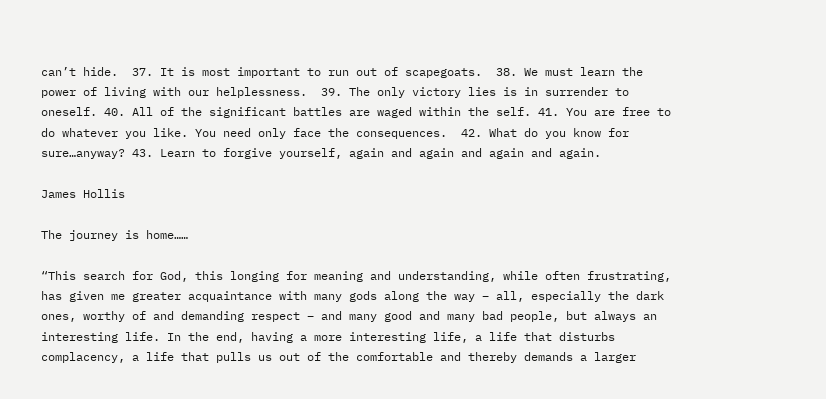can’t hide.  37. It is most important to run out of scapegoats.  38. We must learn the power of living with our helplessness.  39. The only victory lies is in surrender to oneself. 40. All of the significant battles are waged within the self. 41. You are free to do whatever you like. You need only face the consequences.  42. What do you know for sure…anyway? 43. Learn to forgive yourself, again and again and again and again.

James Hollis

The journey is home……

“This search for God, this longing for meaning and understanding, while often frustrating, has given me greater acquaintance with many gods along the way – all, especially the dark ones, worthy of and demanding respect – and many good and many bad people, but always an interesting life. In the end, having a more interesting life, a life that disturbs complacency, a life that pulls us out of the comfortable and thereby demands a larger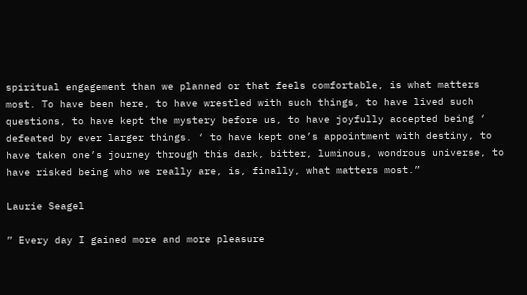spiritual engagement than we planned or that feels comfortable, is what matters most. To have been here, to have wrestled with such things, to have lived such questions, to have kept the mystery before us, to have joyfully accepted being ‘ defeated by ever larger things. ‘ to have kept one’s appointment with destiny, to have taken one’s journey through this dark, bitter, luminous, wondrous universe, to have risked being who we really are, is, finally, what matters most.”

Laurie Seagel

” Every day I gained more and more pleasure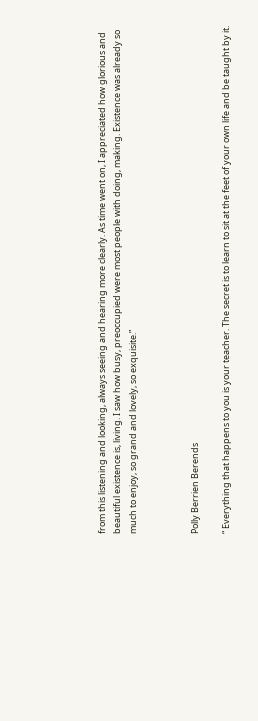from this listening and looking, always seeing and hearing more clearly. As time went on, I appreciated how glorious and beautiful existence is, living. I saw how busy, preoccupied were most people with doing, making. Existence was already so much to enjoy, so grand and lovely, so exquisite.”



Polly Berrien Berends

“ Everything that happens to you is your teacher. The secret is to learn to sit at the feet of your own life and be taught by it.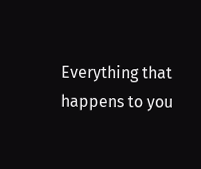Everything that happens to you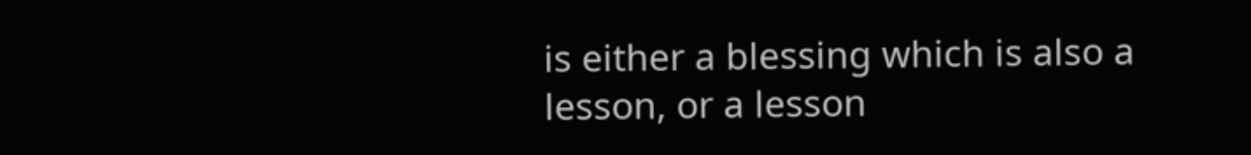is either a blessing which is also a lesson, or a lesson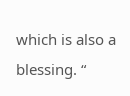which is also a blessing. “